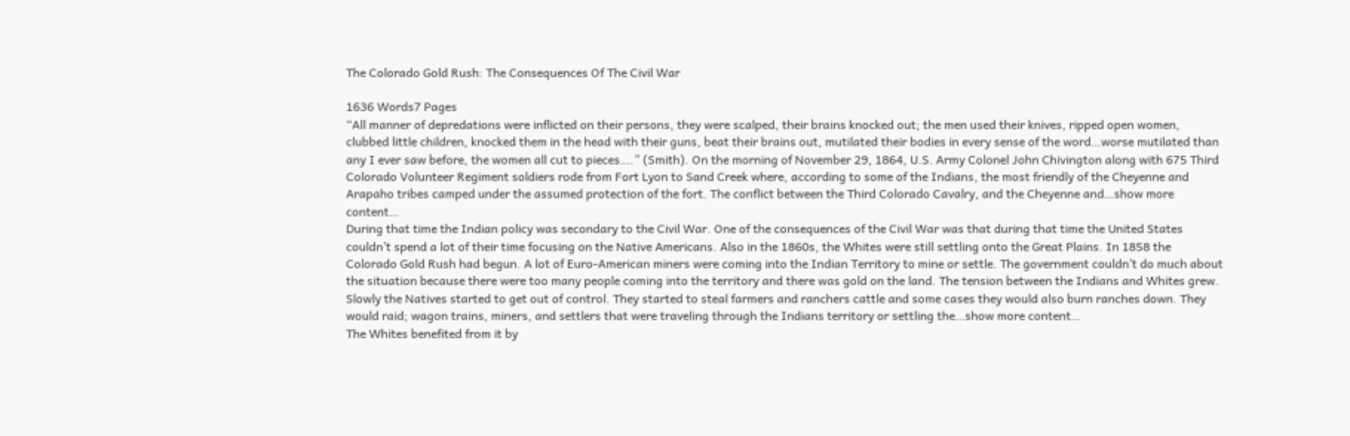The Colorado Gold Rush: The Consequences Of The Civil War

1636 Words7 Pages
“All manner of depredations were inflicted on their persons, they were scalped, their brains knocked out; the men used their knives, ripped open women, clubbed little children, knocked them in the head with their guns, beat their brains out, mutilated their bodies in every sense of the word…worse mutilated than any I ever saw before, the women all cut to pieces….” (Smith). On the morning of November 29, 1864, U.S. Army Colonel John Chivington along with 675 Third Colorado Volunteer Regiment soldiers rode from Fort Lyon to Sand Creek where, according to some of the Indians, the most friendly of the Cheyenne and Arapaho tribes camped under the assumed protection of the fort. The conflict between the Third Colorado Cavalry, and the Cheyenne and…show more content…
During that time the Indian policy was secondary to the Civil War. One of the consequences of the Civil War was that during that time the United States couldn’t spend a lot of their time focusing on the Native Americans. Also in the 1860s, the Whites were still settling onto the Great Plains. In 1858 the Colorado Gold Rush had begun. A lot of Euro-American miners were coming into the Indian Territory to mine or settle. The government couldn’t do much about the situation because there were too many people coming into the territory and there was gold on the land. The tension between the Indians and Whites grew. Slowly the Natives started to get out of control. They started to steal farmers and ranchers cattle and some cases they would also burn ranches down. They would raid; wagon trains, miners, and settlers that were traveling through the Indians territory or settling the…show more content…
The Whites benefited from it by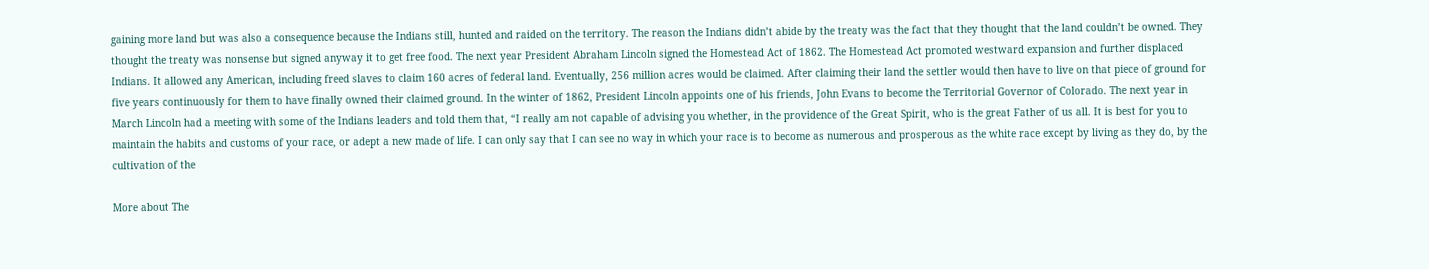gaining more land but was also a consequence because the Indians still, hunted and raided on the territory. The reason the Indians didn’t abide by the treaty was the fact that they thought that the land couldn’t be owned. They thought the treaty was nonsense but signed anyway it to get free food. The next year President Abraham Lincoln signed the Homestead Act of 1862. The Homestead Act promoted westward expansion and further displaced Indians. It allowed any American, including freed slaves to claim 160 acres of federal land. Eventually, 256 million acres would be claimed. After claiming their land the settler would then have to live on that piece of ground for five years continuously for them to have finally owned their claimed ground. In the winter of 1862, President Lincoln appoints one of his friends, John Evans to become the Territorial Governor of Colorado. The next year in March Lincoln had a meeting with some of the Indians leaders and told them that, “I really am not capable of advising you whether, in the providence of the Great Spirit, who is the great Father of us all. It is best for you to maintain the habits and customs of your race, or adept a new made of life. I can only say that I can see no way in which your race is to become as numerous and prosperous as the white race except by living as they do, by the cultivation of the

More about The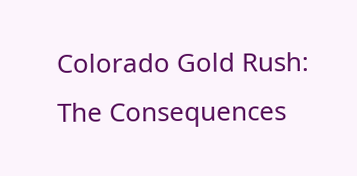Colorado Gold Rush: The Consequences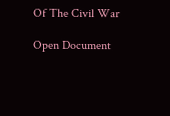Of The Civil War

Open Document